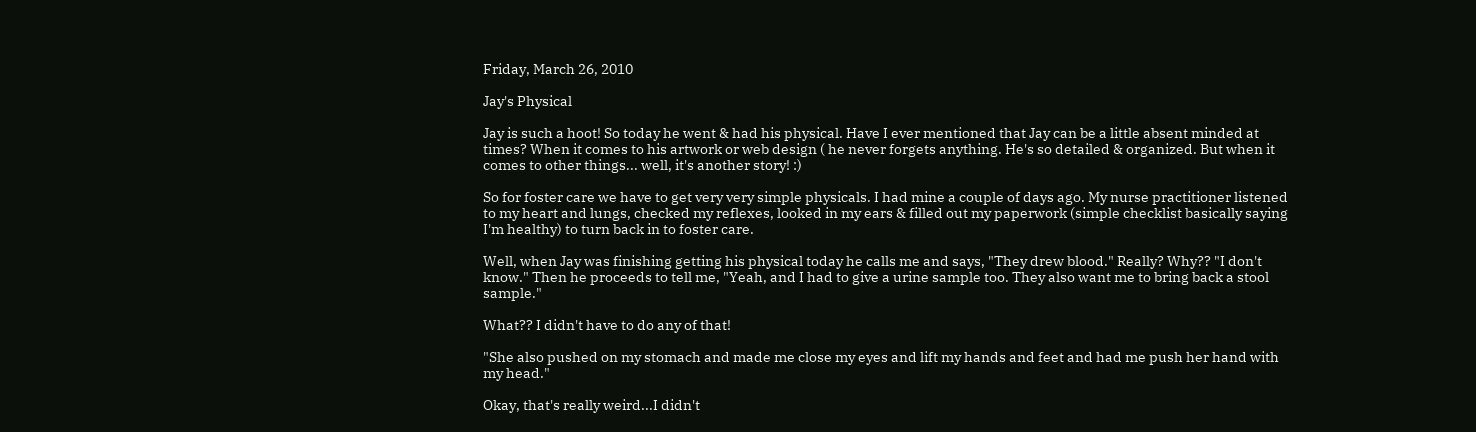Friday, March 26, 2010

Jay's Physical

Jay is such a hoot! So today he went & had his physical. Have I ever mentioned that Jay can be a little absent minded at times? When it comes to his artwork or web design ( he never forgets anything. He's so detailed & organized. But when it comes to other things... well, it's another story! :)

So for foster care we have to get very very simple physicals. I had mine a couple of days ago. My nurse practitioner listened to my heart and lungs, checked my reflexes, looked in my ears & filled out my paperwork (simple checklist basically saying I'm healthy) to turn back in to foster care.

Well, when Jay was finishing getting his physical today he calls me and says, "They drew blood." Really? Why?? "I don't know." Then he proceeds to tell me, "Yeah, and I had to give a urine sample too. They also want me to bring back a stool sample."

What?? I didn't have to do any of that!

"She also pushed on my stomach and made me close my eyes and lift my hands and feet and had me push her hand with my head."

Okay, that's really weird...I didn't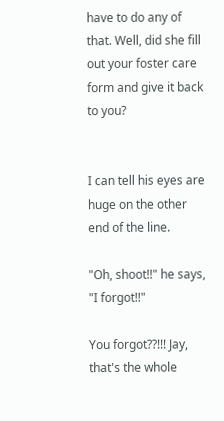have to do any of that. Well, did she fill out your foster care form and give it back to you?


I can tell his eyes are huge on the other end of the line.

"Oh, shoot!!" he says, "I forgot!!"

You forgot??!!! Jay, that's the whole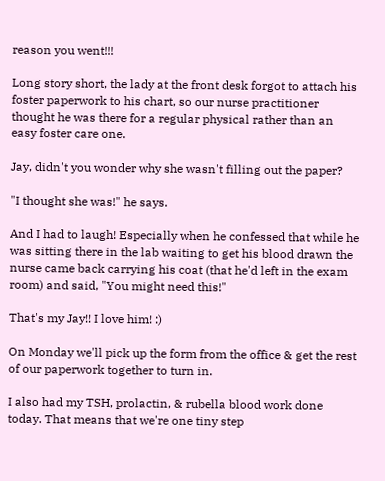reason you went!!!

Long story short, the lady at the front desk forgot to attach his foster paperwork to his chart, so our nurse practitioner thought he was there for a regular physical rather than an easy foster care one.

Jay, didn't you wonder why she wasn't filling out the paper?

"I thought she was!" he says.

And I had to laugh! Especially when he confessed that while he was sitting there in the lab waiting to get his blood drawn the nurse came back carrying his coat (that he'd left in the exam room) and said, "You might need this!"

That's my Jay!! I love him! :)

On Monday we'll pick up the form from the office & get the rest of our paperwork together to turn in.

I also had my TSH, prolactin, & rubella blood work done today. That means that we're one tiny step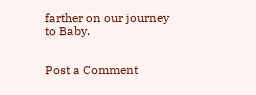farther on our journey to Baby.


Post a Comment